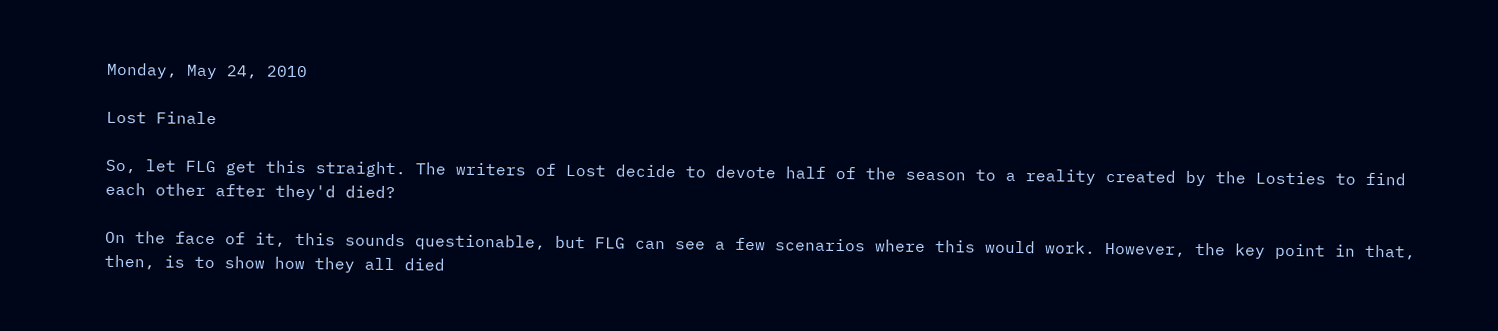Monday, May 24, 2010

Lost Finale

So, let FLG get this straight. The writers of Lost decide to devote half of the season to a reality created by the Losties to find each other after they'd died?

On the face of it, this sounds questionable, but FLG can see a few scenarios where this would work. However, the key point in that, then, is to show how they all died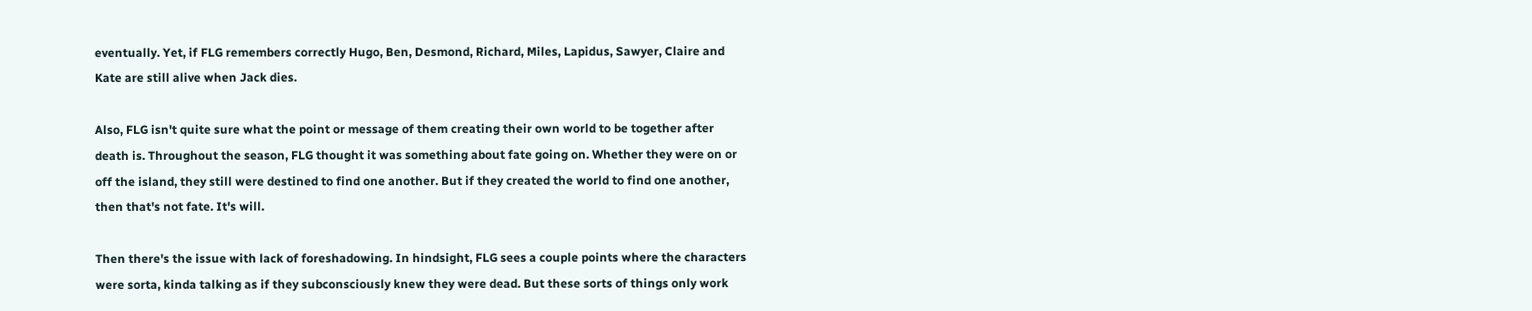eventually. Yet, if FLG remembers correctly Hugo, Ben, Desmond, Richard, Miles, Lapidus, Sawyer, Claire and Kate are still alive when Jack dies.

Also, FLG isn't quite sure what the point or message of them creating their own world to be together after death is. Throughout the season, FLG thought it was something about fate going on. Whether they were on or off the island, they still were destined to find one another. But if they created the world to find one another, then that's not fate. It's will.

Then there's the issue with lack of foreshadowing. In hindsight, FLG sees a couple points where the characters were sorta, kinda talking as if they subconsciously knew they were dead. But these sorts of things only work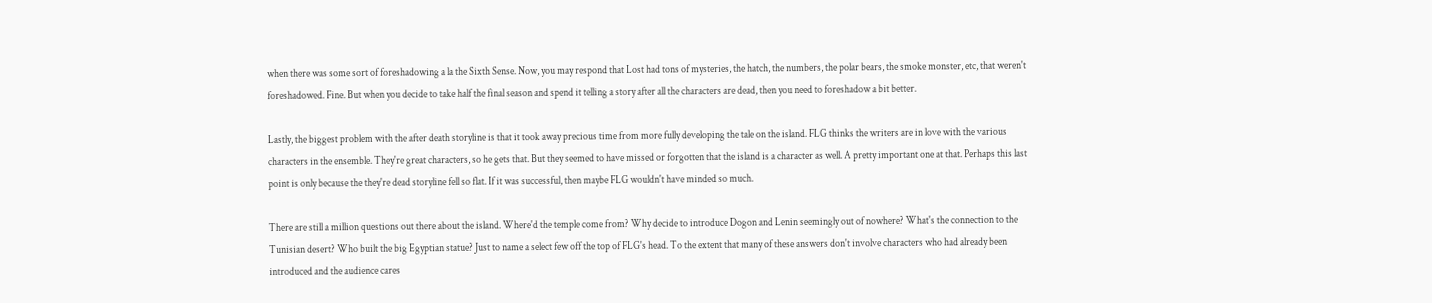when there was some sort of foreshadowing a la the Sixth Sense. Now, you may respond that Lost had tons of mysteries, the hatch, the numbers, the polar bears, the smoke monster, etc, that weren't foreshadowed. Fine. But when you decide to take half the final season and spend it telling a story after all the characters are dead, then you need to foreshadow a bit better.

Lastly, the biggest problem with the after death storyline is that it took away precious time from more fully developing the tale on the island. FLG thinks the writers are in love with the various characters in the ensemble. They're great characters, so he gets that. But they seemed to have missed or forgotten that the island is a character as well. A pretty important one at that. Perhaps this last point is only because the they're dead storyline fell so flat. If it was successful, then maybe FLG wouldn't have minded so much.

There are still a million questions out there about the island. Where'd the temple come from? Why decide to introduce Dogon and Lenin seemingly out of nowhere? What's the connection to the Tunisian desert? Who built the big Egyptian statue? Just to name a select few off the top of FLG's head. To the extent that many of these answers don't involve characters who had already been introduced and the audience cares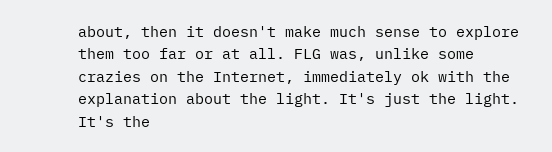about, then it doesn't make much sense to explore them too far or at all. FLG was, unlike some crazies on the Internet, immediately ok with the explanation about the light. It's just the light. It's the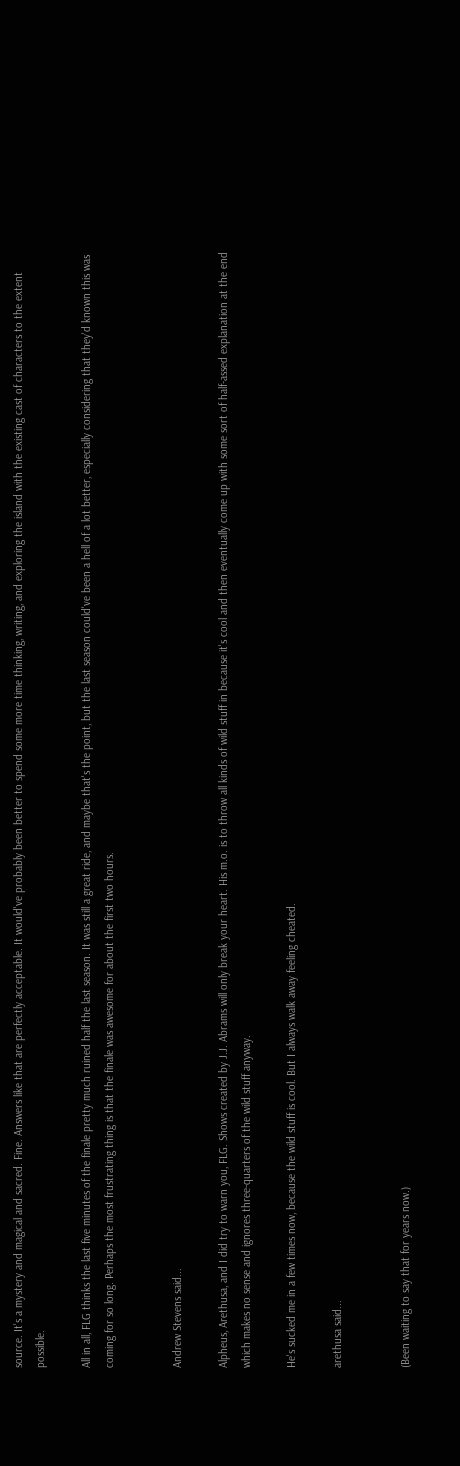source. It's a mystery and magical and sacred. Fine. Answers like that are perfectly acceptable. It would've probably been better to spend some more time thinking, writing, and exploring the island with the existing cast of characters to the extent possible.

All in all, FLG thinks the last five minutes of the finale pretty much ruined half the last season. It was still a great ride, and maybe that's the point, but the last season could've been a hell of a lot better, especially considering that they'd known this was coming for so long. Perhaps the most frustrating thing is that the finale was awesome for about the first two hours.


Andrew Stevens said...

Alpheus, Arethusa, and I did try to warn you, FLG. Shows created by J.J. Abrams will only break your heart. His m.o. is to throw all kinds of wild stuff in because it's cool and then eventually come up with some sort of half-assed explanation at the end which makes no sense and ignores three-quarters of the wild stuff anyway.

He's sucked me in a few times now, because the wild stuff is cool. But I always walk away feeling cheated.

arethusa said...


(Been waiting to say that for years now.)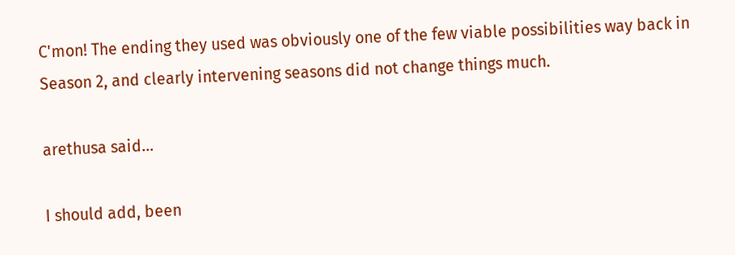C'mon! The ending they used was obviously one of the few viable possibilities way back in Season 2, and clearly intervening seasons did not change things much.

arethusa said...

I should add, been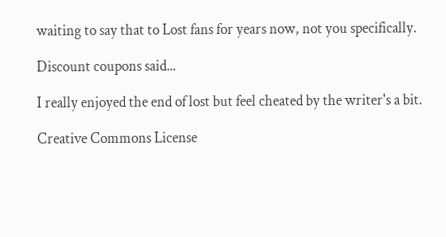waiting to say that to Lost fans for years now, not you specifically.

Discount coupons said...

I really enjoyed the end of lost but feel cheated by the writer's a bit.

Creative Commons License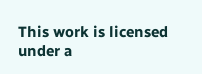This work is licensed under a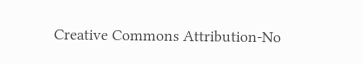Creative Commons Attribution-No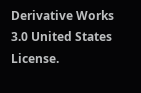Derivative Works 3.0 United States License.